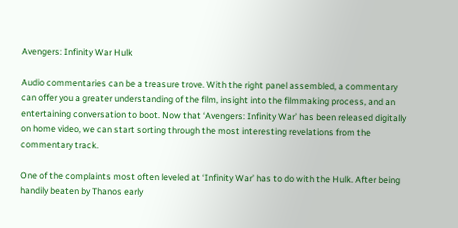Avengers: Infinity War Hulk

Audio commentaries can be a treasure trove. With the right panel assembled, a commentary can offer you a greater understanding of the film, insight into the filmmaking process, and an entertaining conversation to boot. Now that ‘Avengers: Infinity War’ has been released digitally on home video, we can start sorting through the most interesting revelations from the commentary track.

One of the complaints most often leveled at ‘Infinity War’ has to do with the Hulk. After being handily beaten by Thanos early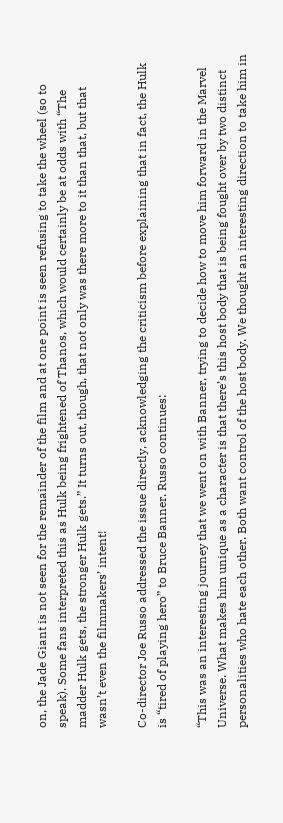on, the Jade Giant is not seen for the remainder of the film and at one point is seen refusing to take the wheel (so to speak). Some fans interpreted this as Hulk being frightened of Thanos, which would certainly be at odds with “The madder Hulk gets, the stronger Hulk gets.” It turns out, though, that not only was there more to it than that, but that wasn’t even the filmmakers’ intent!

Co-director Joe Russo addressed the issue directly, acknowledging the criticism before explaining that in fact, the Hulk is “tired of playing hero” to Bruce Banner. Russo continues:

“This was an interesting journey that we went on with Banner, trying to decide how to move him forward in the Marvel Universe. What makes him unique as a character is that there’s this host body that is being fought over by two distinct personalities who hate each other. Both want control of the host body. We thought an interesting direction to take him in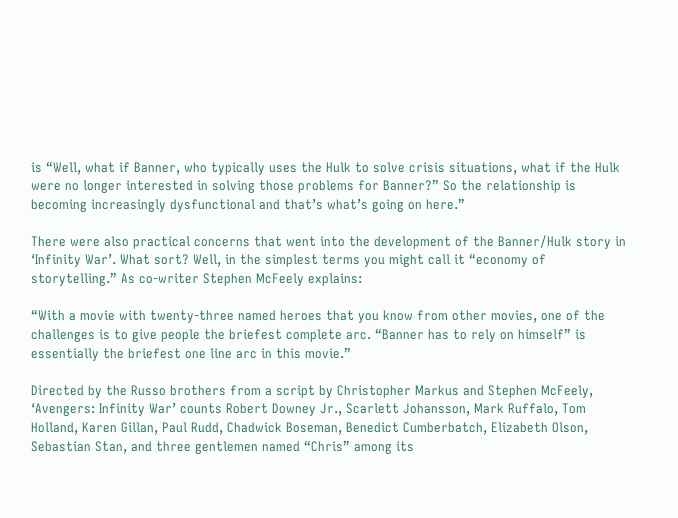is “Well, what if Banner, who typically uses the Hulk to solve crisis situations, what if the Hulk were no longer interested in solving those problems for Banner?” So the relationship is becoming increasingly dysfunctional and that’s what’s going on here.”

There were also practical concerns that went into the development of the Banner/Hulk story in ‘Infinity War’. What sort? Well, in the simplest terms you might call it “economy of storytelling.” As co-writer Stephen McFeely explains:

“With a movie with twenty-three named heroes that you know from other movies, one of the challenges is to give people the briefest complete arc. “Banner has to rely on himself” is essentially the briefest one line arc in this movie.”

Directed by the Russo brothers from a script by Christopher Markus and Stephen McFeely, ‘Avengers: Infinity War’ counts Robert Downey Jr., Scarlett Johansson, Mark Ruffalo, Tom Holland, Karen Gillan, Paul Rudd, Chadwick Boseman, Benedict Cumberbatch, Elizabeth Olson, Sebastian Stan, and three gentlemen named “Chris” among its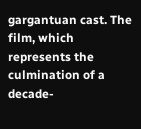gargantuan cast. The film, which represents the culmination of a decade-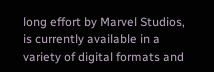long effort by Marvel Studios, is currently available in a variety of digital formats and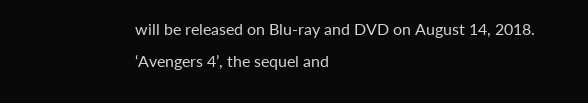will be released on Blu-ray and DVD on August 14, 2018. ‘Avengers 4’, the sequel and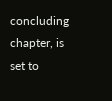concluding chapter, is set to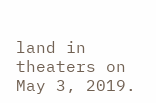land in theaters on May 3, 2019.